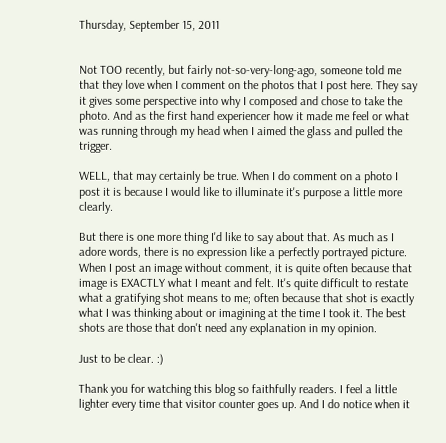Thursday, September 15, 2011


Not TOO recently, but fairly not-so-very-long-ago, someone told me that they love when I comment on the photos that I post here. They say it gives some perspective into why I composed and chose to take the photo. And as the first hand experiencer how it made me feel or what was running through my head when I aimed the glass and pulled the trigger.

WELL, that may certainly be true. When I do comment on a photo I post it is because I would like to illuminate it's purpose a little more clearly.

But there is one more thing I'd like to say about that. As much as I adore words, there is no expression like a perfectly portrayed picture. When I post an image without comment, it is quite often because that image is EXACTLY what I meant and felt. It's quite difficult to restate what a gratifying shot means to me; often because that shot is exactly what I was thinking about or imagining at the time I took it. The best shots are those that don't need any explanation in my opinion.

Just to be clear. :)

Thank you for watching this blog so faithfully readers. I feel a little lighter every time that visitor counter goes up. And I do notice when it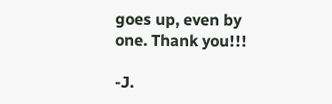goes up, even by one. Thank you!!!

-J.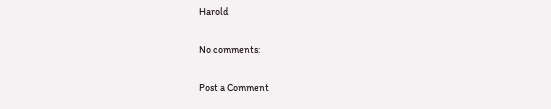Harold

No comments:

Post a Comment